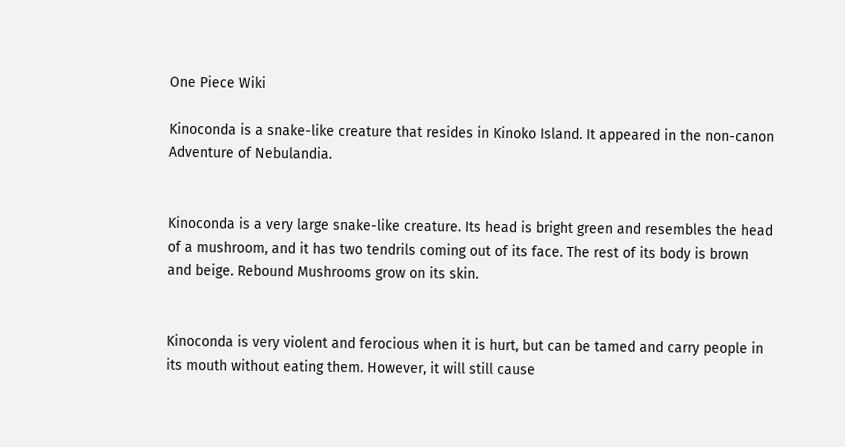One Piece Wiki

Kinoconda is a snake-like creature that resides in Kinoko Island. It appeared in the non-canon Adventure of Nebulandia.


Kinoconda is a very large snake-like creature. Its head is bright green and resembles the head of a mushroom, and it has two tendrils coming out of its face. The rest of its body is brown and beige. Rebound Mushrooms grow on its skin.


Kinoconda is very violent and ferocious when it is hurt, but can be tamed and carry people in its mouth without eating them. However, it will still cause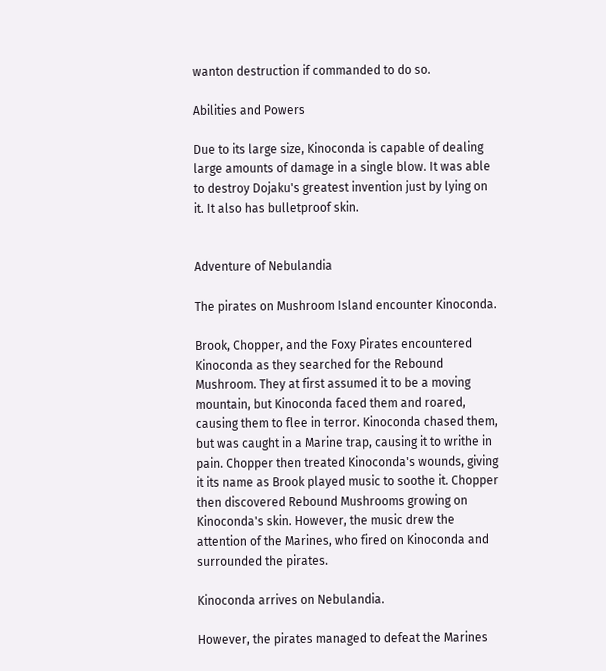wanton destruction if commanded to do so.

Abilities and Powers

Due to its large size, Kinoconda is capable of dealing large amounts of damage in a single blow. It was able to destroy Dojaku's greatest invention just by lying on it. It also has bulletproof skin.


Adventure of Nebulandia

The pirates on Mushroom Island encounter Kinoconda.

Brook, Chopper, and the Foxy Pirates encountered Kinoconda as they searched for the Rebound Mushroom. They at first assumed it to be a moving mountain, but Kinoconda faced them and roared, causing them to flee in terror. Kinoconda chased them, but was caught in a Marine trap, causing it to writhe in pain. Chopper then treated Kinoconda's wounds, giving it its name as Brook played music to soothe it. Chopper then discovered Rebound Mushrooms growing on Kinoconda's skin. However, the music drew the attention of the Marines, who fired on Kinoconda and surrounded the pirates.

Kinoconda arrives on Nebulandia.

However, the pirates managed to defeat the Marines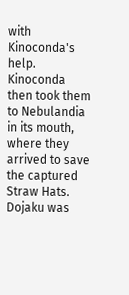with Kinoconda's help. Kinoconda then took them to Nebulandia in its mouth, where they arrived to save the captured Straw Hats. Dojaku was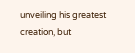unveiling his greatest creation, but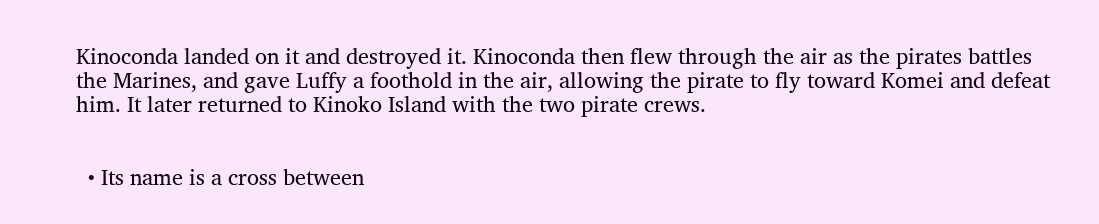Kinoconda landed on it and destroyed it. Kinoconda then flew through the air as the pirates battles the Marines, and gave Luffy a foothold in the air, allowing the pirate to fly toward Komei and defeat him. It later returned to Kinoko Island with the two pirate crews.


  • Its name is a cross between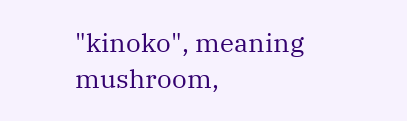"kinoko", meaning mushroom,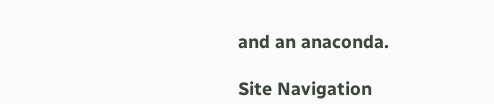and an anaconda.

Site Navigation